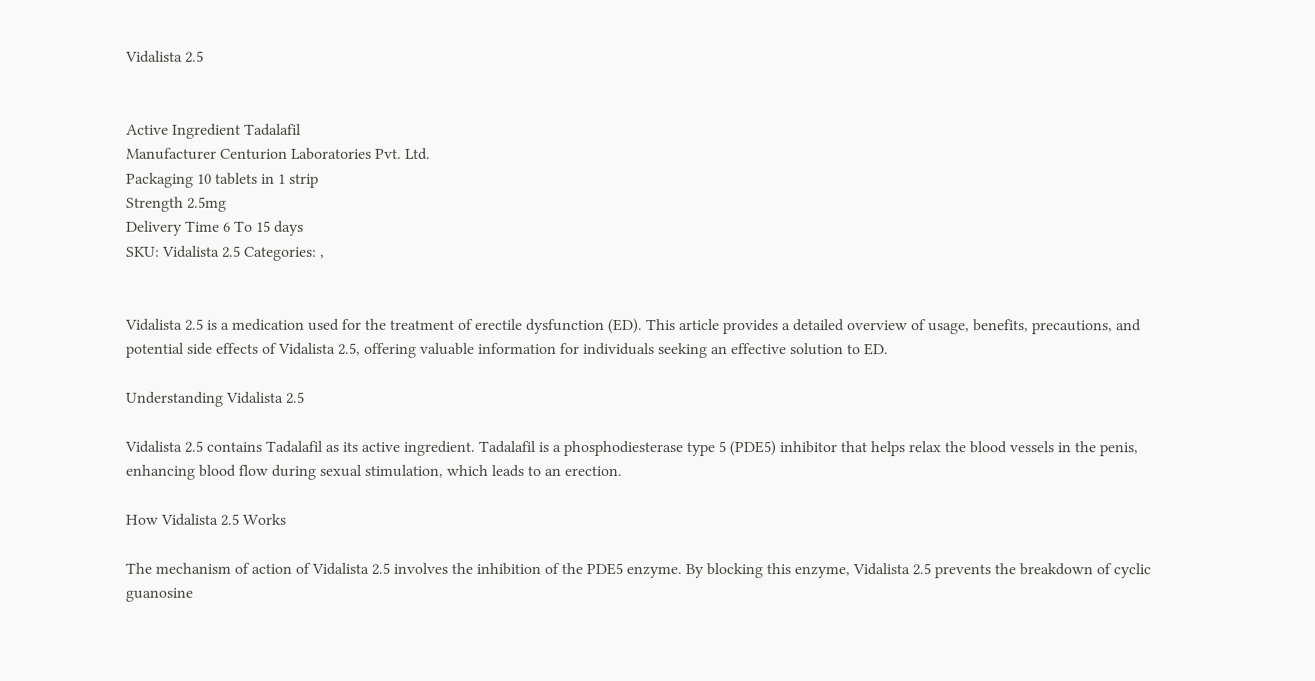Vidalista 2.5


Active Ingredient Tadalafil
Manufacturer Centurion Laboratories Pvt. Ltd.
Packaging 10 tablets in 1 strip
Strength 2.5mg
Delivery Time 6 To 15 days
SKU: Vidalista 2.5 Categories: ,


Vidalista 2.5 is a medication used for the treatment of erectile dysfunction (ED). This article provides a detailed overview of usage, benefits, precautions, and potential side effects of Vidalista 2.5, offering valuable information for individuals seeking an effective solution to ED.

Understanding Vidalista 2.5

Vidalista 2.5 contains Tadalafil as its active ingredient. Tadalafil is a phosphodiesterase type 5 (PDE5) inhibitor that helps relax the blood vessels in the penis, enhancing blood flow during sexual stimulation, which leads to an erection.

How Vidalista 2.5 Works

The mechanism of action of Vidalista 2.5 involves the inhibition of the PDE5 enzyme. By blocking this enzyme, Vidalista 2.5 prevents the breakdown of cyclic guanosine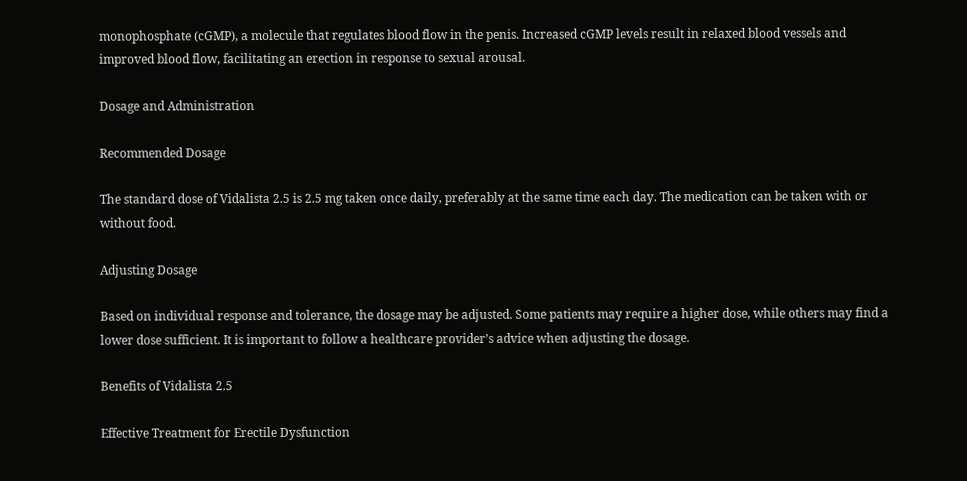monophosphate (cGMP), a molecule that regulates blood flow in the penis. Increased cGMP levels result in relaxed blood vessels and improved blood flow, facilitating an erection in response to sexual arousal.

Dosage and Administration

Recommended Dosage

The standard dose of Vidalista 2.5 is 2.5 mg taken once daily, preferably at the same time each day. The medication can be taken with or without food.

Adjusting Dosage

Based on individual response and tolerance, the dosage may be adjusted. Some patients may require a higher dose, while others may find a lower dose sufficient. It is important to follow a healthcare provider’s advice when adjusting the dosage.

Benefits of Vidalista 2.5

Effective Treatment for Erectile Dysfunction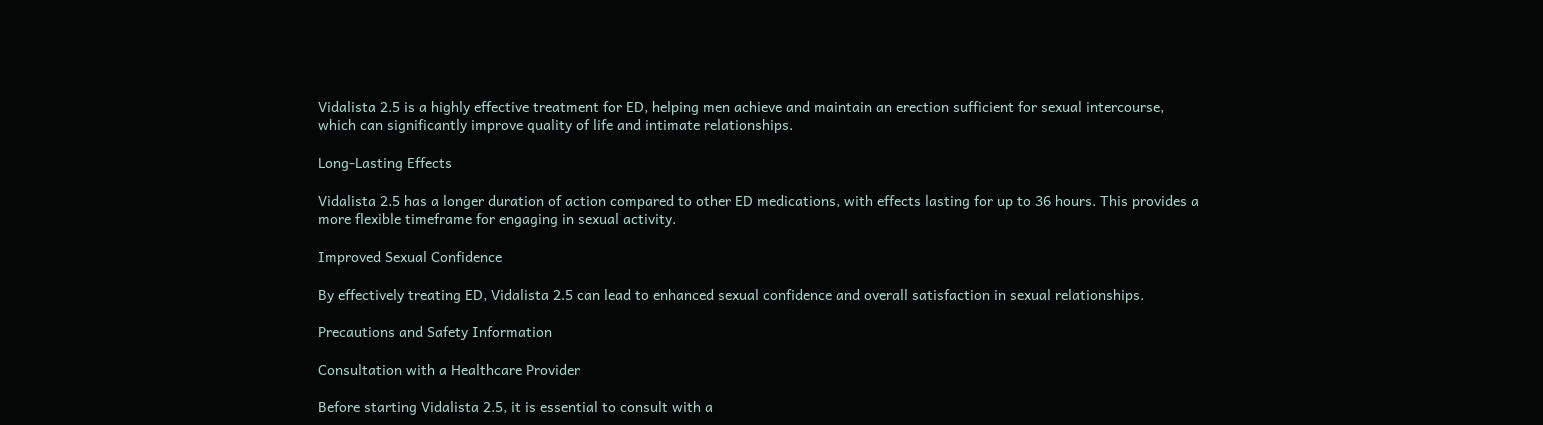Vidalista 2.5 is a highly effective treatment for ED, helping men achieve and maintain an erection sufficient for sexual intercourse, which can significantly improve quality of life and intimate relationships.

Long-Lasting Effects

Vidalista 2.5 has a longer duration of action compared to other ED medications, with effects lasting for up to 36 hours. This provides a more flexible timeframe for engaging in sexual activity.

Improved Sexual Confidence

By effectively treating ED, Vidalista 2.5 can lead to enhanced sexual confidence and overall satisfaction in sexual relationships.

Precautions and Safety Information

Consultation with a Healthcare Provider

Before starting Vidalista 2.5, it is essential to consult with a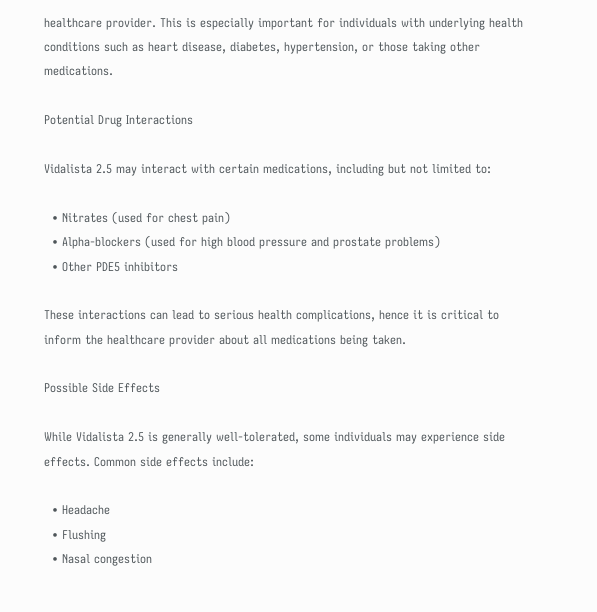healthcare provider. This is especially important for individuals with underlying health conditions such as heart disease, diabetes, hypertension, or those taking other medications.

Potential Drug Interactions

Vidalista 2.5 may interact with certain medications, including but not limited to:

  • Nitrates (used for chest pain)
  • Alpha-blockers (used for high blood pressure and prostate problems)
  • Other PDE5 inhibitors

These interactions can lead to serious health complications, hence it is critical to inform the healthcare provider about all medications being taken.

Possible Side Effects

While Vidalista 2.5 is generally well-tolerated, some individuals may experience side effects. Common side effects include:

  • Headache
  • Flushing
  • Nasal congestion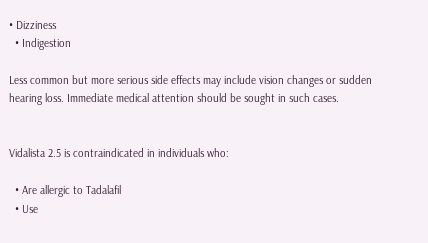• Dizziness
  • Indigestion

Less common but more serious side effects may include vision changes or sudden hearing loss. Immediate medical attention should be sought in such cases.


Vidalista 2.5 is contraindicated in individuals who:

  • Are allergic to Tadalafil
  • Use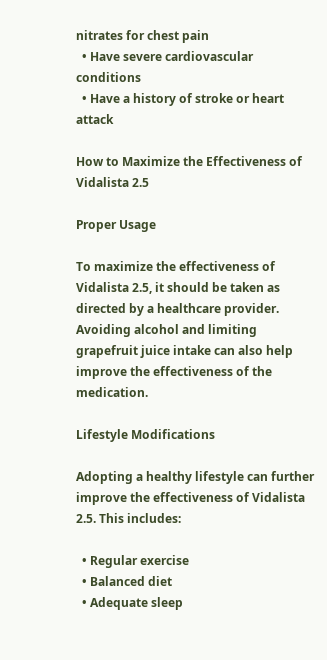nitrates for chest pain
  • Have severe cardiovascular conditions
  • Have a history of stroke or heart attack

How to Maximize the Effectiveness of Vidalista 2.5

Proper Usage

To maximize the effectiveness of Vidalista 2.5, it should be taken as directed by a healthcare provider. Avoiding alcohol and limiting grapefruit juice intake can also help improve the effectiveness of the medication.

Lifestyle Modifications

Adopting a healthy lifestyle can further improve the effectiveness of Vidalista 2.5. This includes:

  • Regular exercise
  • Balanced diet
  • Adequate sleep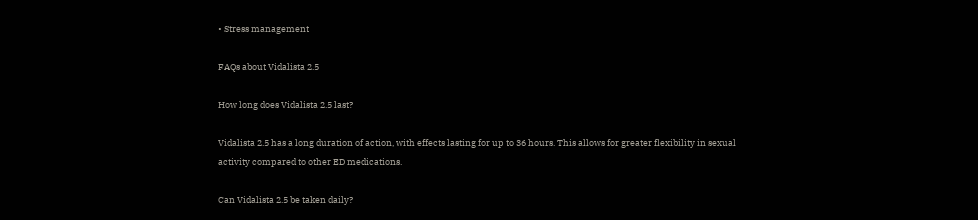• Stress management

FAQs about Vidalista 2.5

How long does Vidalista 2.5 last?

Vidalista 2.5 has a long duration of action, with effects lasting for up to 36 hours. This allows for greater flexibility in sexual activity compared to other ED medications.

Can Vidalista 2.5 be taken daily?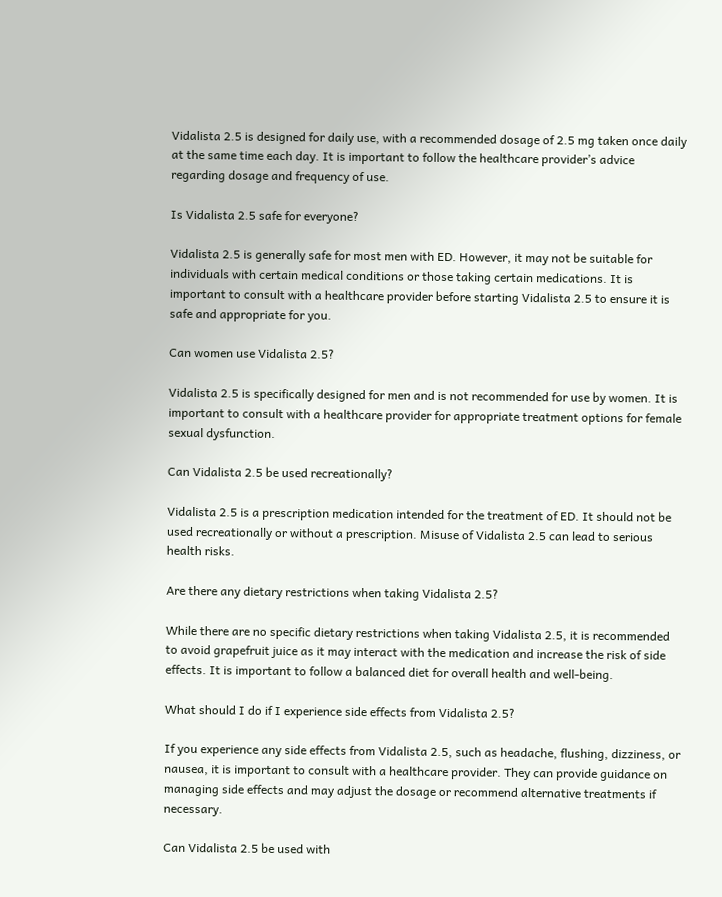Vidalista 2.5 is designed for daily use, with a recommended dosage of 2.5 mg taken once daily at the same time each day. It is important to follow the healthcare provider’s advice regarding dosage and frequency of use.

Is Vidalista 2.5 safe for everyone?

Vidalista 2.5 is generally safe for most men with ED. However, it may not be suitable for individuals with certain medical conditions or those taking certain medications. It is important to consult with a healthcare provider before starting Vidalista 2.5 to ensure it is safe and appropriate for you.

Can women use Vidalista 2.5?

Vidalista 2.5 is specifically designed for men and is not recommended for use by women. It is important to consult with a healthcare provider for appropriate treatment options for female sexual dysfunction.

Can Vidalista 2.5 be used recreationally?

Vidalista 2.5 is a prescription medication intended for the treatment of ED. It should not be used recreationally or without a prescription. Misuse of Vidalista 2.5 can lead to serious health risks.

Are there any dietary restrictions when taking Vidalista 2.5?

While there are no specific dietary restrictions when taking Vidalista 2.5, it is recommended to avoid grapefruit juice as it may interact with the medication and increase the risk of side effects. It is important to follow a balanced diet for overall health and well-being.

What should I do if I experience side effects from Vidalista 2.5?

If you experience any side effects from Vidalista 2.5, such as headache, flushing, dizziness, or nausea, it is important to consult with a healthcare provider. They can provide guidance on managing side effects and may adjust the dosage or recommend alternative treatments if necessary.

Can Vidalista 2.5 be used with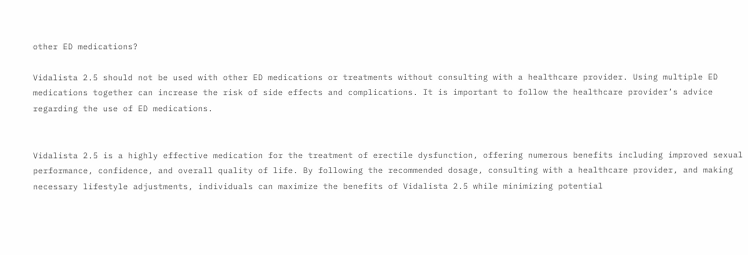other ED medications?

Vidalista 2.5 should not be used with other ED medications or treatments without consulting with a healthcare provider. Using multiple ED medications together can increase the risk of side effects and complications. It is important to follow the healthcare provider’s advice regarding the use of ED medications.


Vidalista 2.5 is a highly effective medication for the treatment of erectile dysfunction, offering numerous benefits including improved sexual performance, confidence, and overall quality of life. By following the recommended dosage, consulting with a healthcare provider, and making necessary lifestyle adjustments, individuals can maximize the benefits of Vidalista 2.5 while minimizing potential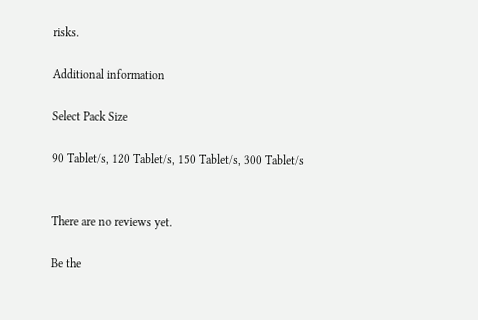risks.

Additional information

Select Pack Size

90 Tablet/s, 120 Tablet/s, 150 Tablet/s, 300 Tablet/s


There are no reviews yet.

Be the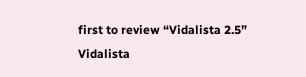first to review “Vidalista 2.5”
Vidalista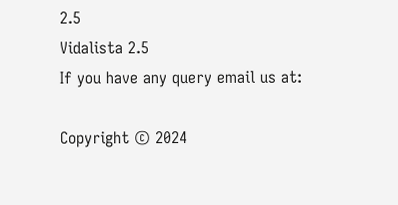2.5
Vidalista 2.5
If you have any query email us at:

Copyright © 2024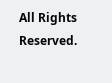All Rights Reserved.